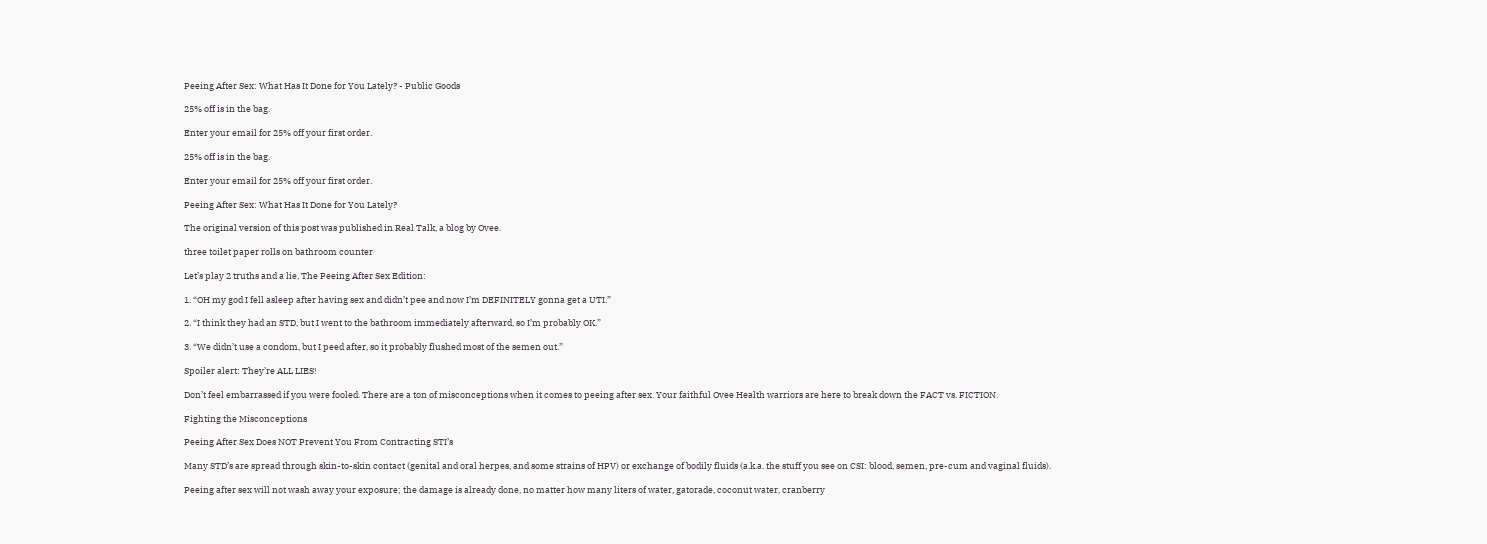Peeing After Sex: What Has It Done for You Lately? - Public Goods

25% off is in the bag.

Enter your email for 25% off your first order.

25% off is in the bag.

Enter your email for 25% off your first order.

Peeing After Sex: What Has It Done for You Lately?

The original version of this post was published in Real Talk, a blog by Ovee.

three toilet paper rolls on bathroom counter

Let’s play 2 truths and a lie, The Peeing After Sex Edition:

1. “OH my god I fell asleep after having sex and didn’t pee and now I’m DEFINITELY gonna get a UTI.”

2. “I think they had an STD, but I went to the bathroom immediately afterward, so I’m probably OK.”

3. “We didn’t use a condom, but I peed after, so it probably flushed most of the semen out.”

Spoiler alert: They’re ALL LIES!

Don’t feel embarrassed if you were fooled. There are a ton of misconceptions when it comes to peeing after sex. Your faithful Ovee Health warriors are here to break down the FACT vs. FICTION.

Fighting the Misconceptions

Peeing After Sex Does NOT Prevent You From Contracting STI’s

Many STD’s are spread through skin-to-skin contact (genital and oral herpes, and some strains of HPV) or exchange of bodily fluids (a.k.a. the stuff you see on CSI: blood, semen, pre-cum and vaginal fluids).

Peeing after sex will not wash away your exposure; the damage is already done, no matter how many liters of water, gatorade, coconut water, cranberry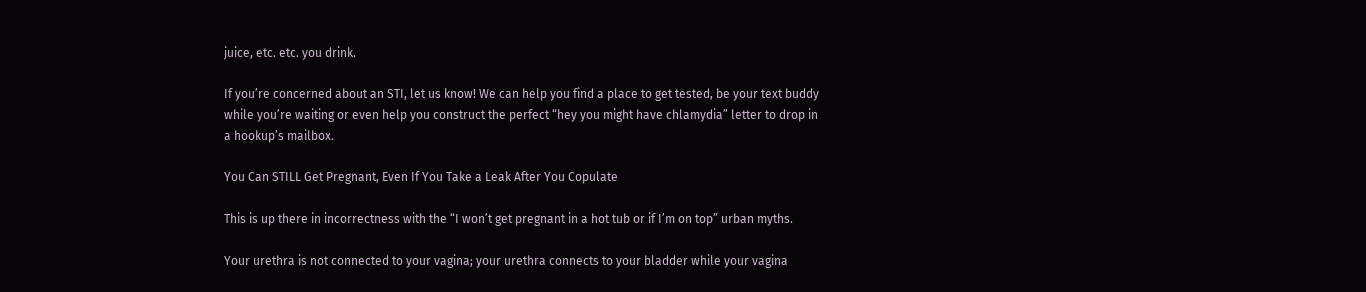juice, etc. etc. you drink.

If you’re concerned about an STI, let us know! We can help you find a place to get tested, be your text buddy while you’re waiting or even help you construct the perfect “hey you might have chlamydia” letter to drop in a hookup’s mailbox.

You Can STILL Get Pregnant, Even If You Take a Leak After You Copulate

This is up there in incorrectness with the “I won’t get pregnant in a hot tub or if I’m on top” urban myths.

Your urethra is not connected to your vagina; your urethra connects to your bladder while your vagina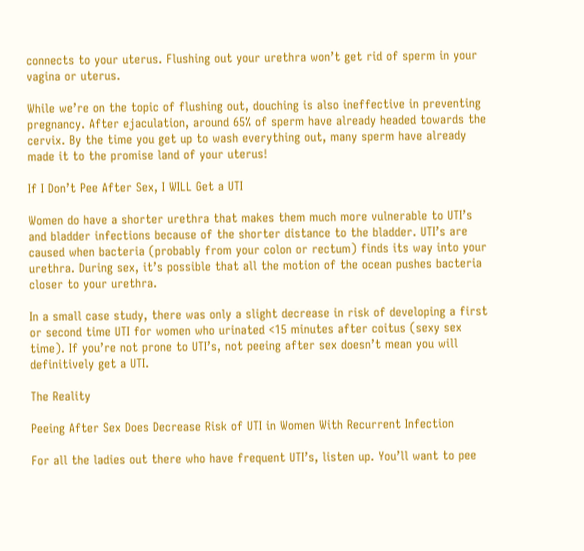connects to your uterus. Flushing out your urethra won’t get rid of sperm in your vagina or uterus.

While we’re on the topic of flushing out, douching is also ineffective in preventing pregnancy. After ejaculation, around 65% of sperm have already headed towards the cervix. By the time you get up to wash everything out, many sperm have already made it to the promise land of your uterus!

If I Don’t Pee After Sex, I WILL Get a UTI

Women do have a shorter urethra that makes them much more vulnerable to UTI’s and bladder infections because of the shorter distance to the bladder. UTI’s are caused when bacteria (probably from your colon or rectum) finds its way into your urethra. During sex, it’s possible that all the motion of the ocean pushes bacteria closer to your urethra.

In a small case study, there was only a slight decrease in risk of developing a first or second time UTI for women who urinated <15 minutes after coitus (sexy sex time). If you’re not prone to UTI’s, not peeing after sex doesn’t mean you will definitively get a UTI.

The Reality

Peeing After Sex Does Decrease Risk of UTI in Women With Recurrent Infection

For all the ladies out there who have frequent UTI’s, listen up. You’ll want to pee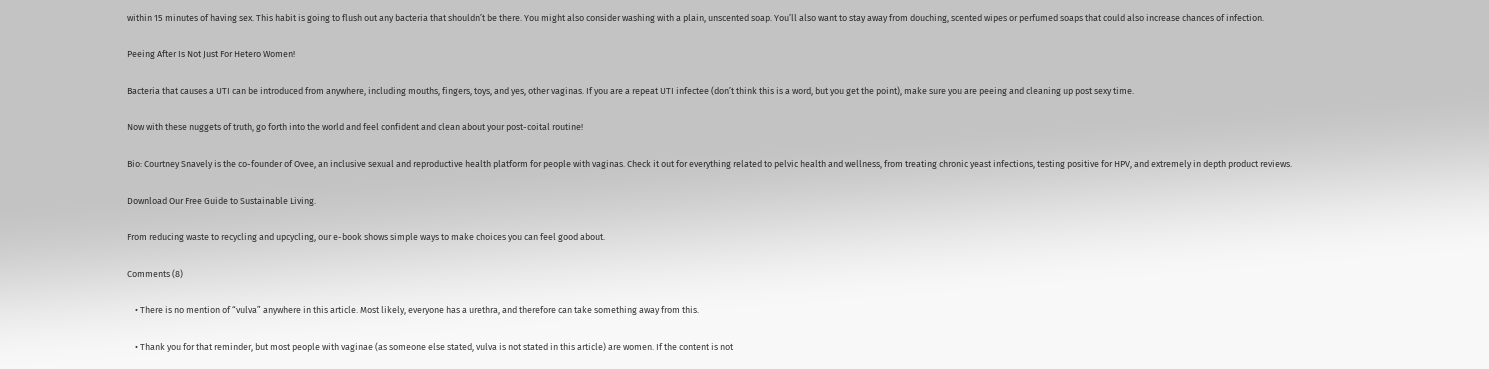within 15 minutes of having sex. This habit is going to flush out any bacteria that shouldn’t be there. You might also consider washing with a plain, unscented soap. You’ll also want to stay away from douching, scented wipes or perfumed soaps that could also increase chances of infection.

Peeing After Is Not Just For Hetero Women!

Bacteria that causes a UTI can be introduced from anywhere, including mouths, fingers, toys, and yes, other vaginas. If you are a repeat UTI infectee (don’t think this is a word, but you get the point), make sure you are peeing and cleaning up post sexy time.

Now with these nuggets of truth, go forth into the world and feel confident and clean about your post-coital routine!

Bio: Courtney Snavely is the co-founder of Ovee, an inclusive sexual and reproductive health platform for people with vaginas. Check it out for everything related to pelvic health and wellness, from treating chronic yeast infections, testing positive for HPV, and extremely in depth product reviews.

Download Our Free Guide to Sustainable Living.

From reducing waste to recycling and upcycling, our e-book shows simple ways to make choices you can feel good about.

Comments (8)

    • There is no mention of “vulva” anywhere in this article. Most likely, everyone has a urethra, and therefore can take something away from this.

    • Thank you for that reminder, but most people with vaginae (as someone else stated, vulva is not stated in this article) are women. If the content is not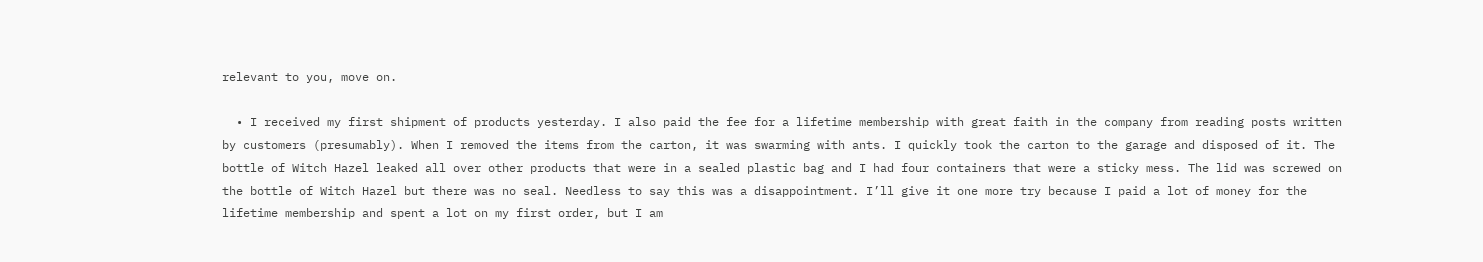relevant to you, move on.

  • I received my first shipment of products yesterday. I also paid the fee for a lifetime membership with great faith in the company from reading posts written by customers (presumably). When I removed the items from the carton, it was swarming with ants. I quickly took the carton to the garage and disposed of it. The bottle of Witch Hazel leaked all over other products that were in a sealed plastic bag and I had four containers that were a sticky mess. The lid was screwed on the bottle of Witch Hazel but there was no seal. Needless to say this was a disappointment. I’ll give it one more try because I paid a lot of money for the lifetime membership and spent a lot on my first order, but I am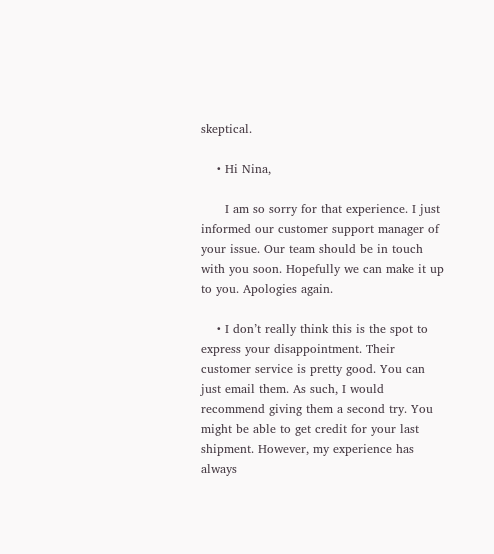skeptical.

    • Hi Nina,

      I am so sorry for that experience. I just informed our customer support manager of your issue. Our team should be in touch with you soon. Hopefully we can make it up to you. Apologies again.

    • I don’t really think this is the spot to express your disappointment. Their customer service is pretty good. You can just email them. As such, I would recommend giving them a second try. You might be able to get credit for your last shipment. However, my experience has always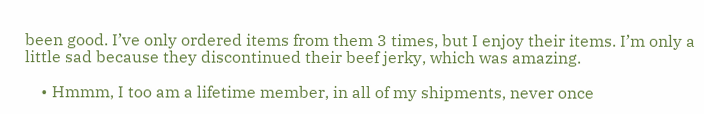been good. I’ve only ordered items from them 3 times, but I enjoy their items. I’m only a little sad because they discontinued their beef jerky, which was amazing.

    • Hmmm, I too am a lifetime member, in all of my shipments, never once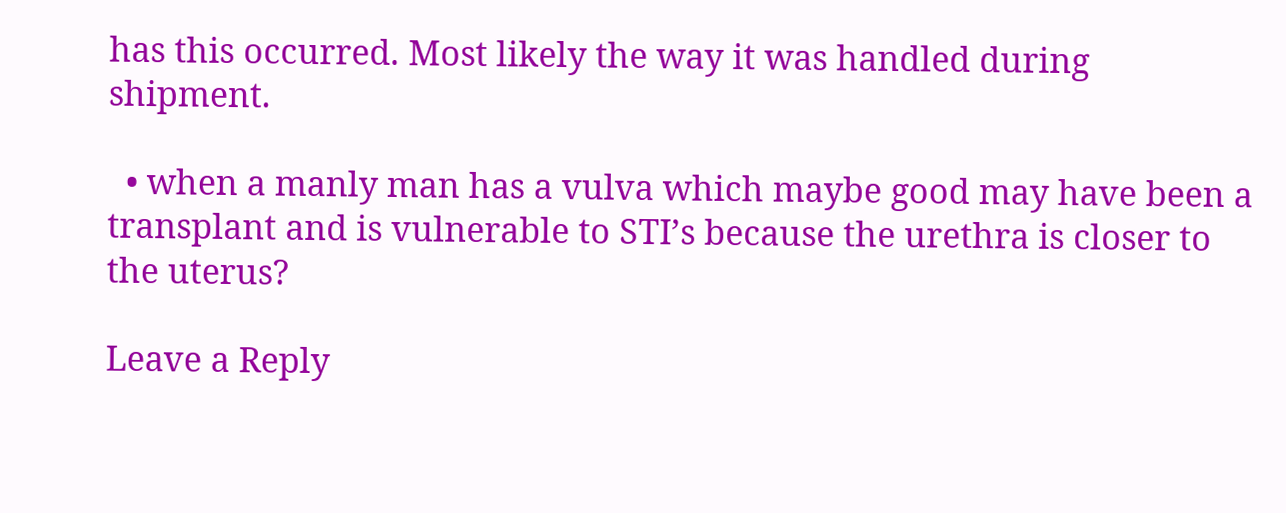has this occurred. Most likely the way it was handled during shipment.

  • when a manly man has a vulva which maybe good may have been a transplant and is vulnerable to STI’s because the urethra is closer to the uterus?

Leave a Reply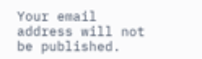Your email address will not be published.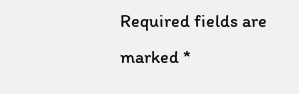Required fields are marked *